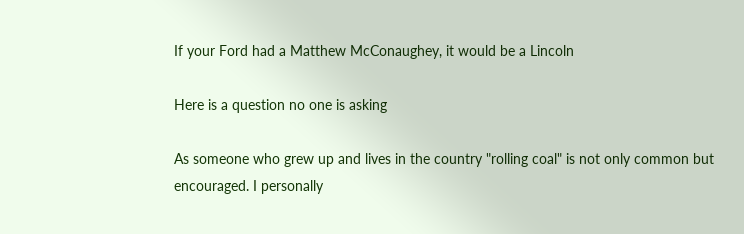If your Ford had a Matthew McConaughey, it would be a Lincoln

Here is a question no one is asking

As someone who grew up and lives in the country "rolling coal" is not only common but encouraged. I personally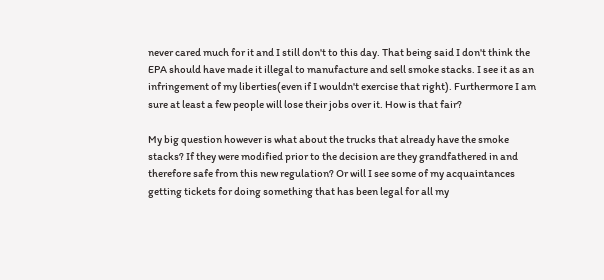never cared much for it and I still don't to this day. That being said I don't think the EPA should have made it illegal to manufacture and sell smoke stacks. I see it as an infringement of my liberties(even if I wouldn't exercise that right). Furthermore I am sure at least a few people will lose their jobs over it. How is that fair?

My big question however is what about the trucks that already have the smoke stacks? If they were modified prior to the decision are they grandfathered in and therefore safe from this new regulation? Or will I see some of my acquaintances getting tickets for doing something that has been legal for all my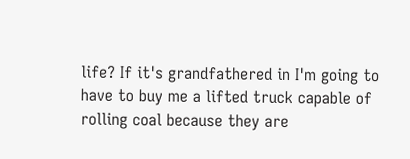life? If it's grandfathered in I'm going to have to buy me a lifted truck capable of rolling coal because they are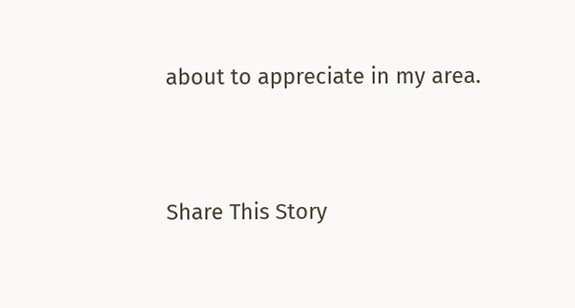about to appreciate in my area.


Share This Story